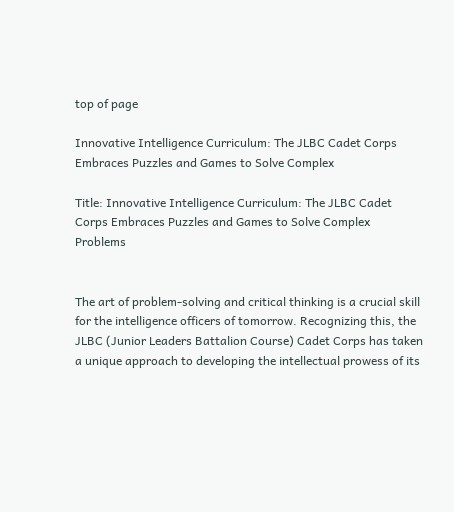top of page

Innovative Intelligence Curriculum: The JLBC Cadet Corps Embraces Puzzles and Games to Solve Complex

Title: Innovative Intelligence Curriculum: The JLBC Cadet Corps Embraces Puzzles and Games to Solve Complex Problems


The art of problem-solving and critical thinking is a crucial skill for the intelligence officers of tomorrow. Recognizing this, the JLBC (Junior Leaders Battalion Course) Cadet Corps has taken a unique approach to developing the intellectual prowess of its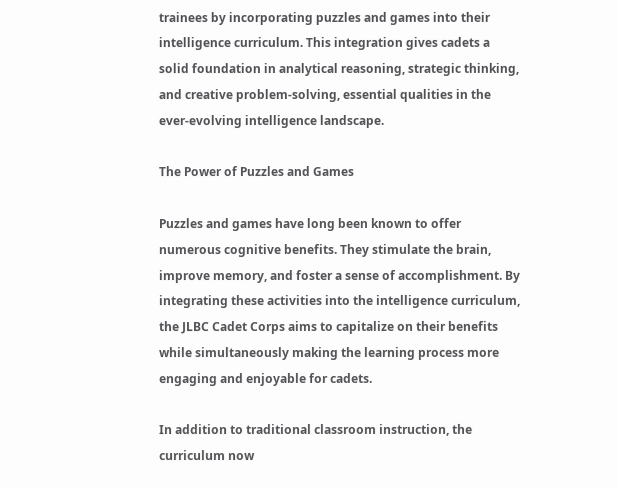trainees by incorporating puzzles and games into their intelligence curriculum. This integration gives cadets a solid foundation in analytical reasoning, strategic thinking, and creative problem-solving, essential qualities in the ever-evolving intelligence landscape.

The Power of Puzzles and Games

Puzzles and games have long been known to offer numerous cognitive benefits. They stimulate the brain, improve memory, and foster a sense of accomplishment. By integrating these activities into the intelligence curriculum, the JLBC Cadet Corps aims to capitalize on their benefits while simultaneously making the learning process more engaging and enjoyable for cadets.

In addition to traditional classroom instruction, the curriculum now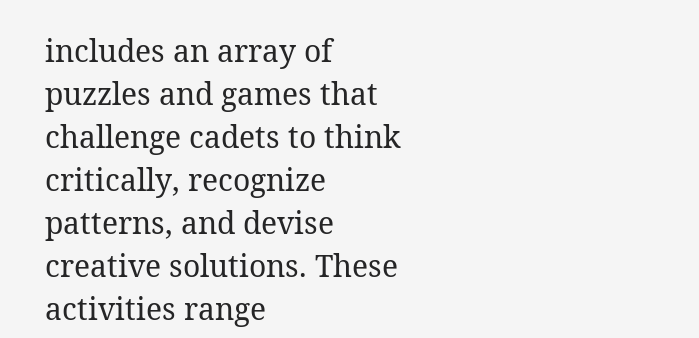includes an array of puzzles and games that challenge cadets to think critically, recognize patterns, and devise creative solutions. These activities range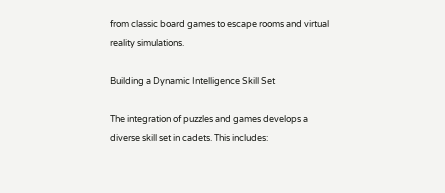from classic board games to escape rooms and virtual reality simulations.

Building a Dynamic Intelligence Skill Set

The integration of puzzles and games develops a diverse skill set in cadets. This includes: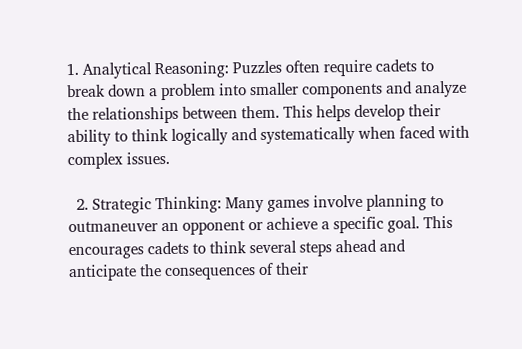1. Analytical Reasoning: Puzzles often require cadets to break down a problem into smaller components and analyze the relationships between them. This helps develop their ability to think logically and systematically when faced with complex issues.

  2. Strategic Thinking: Many games involve planning to outmaneuver an opponent or achieve a specific goal. This encourages cadets to think several steps ahead and anticipate the consequences of their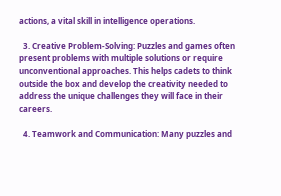actions, a vital skill in intelligence operations.

  3. Creative Problem-Solving: Puzzles and games often present problems with multiple solutions or require unconventional approaches. This helps cadets to think outside the box and develop the creativity needed to address the unique challenges they will face in their careers.

  4. Teamwork and Communication: Many puzzles and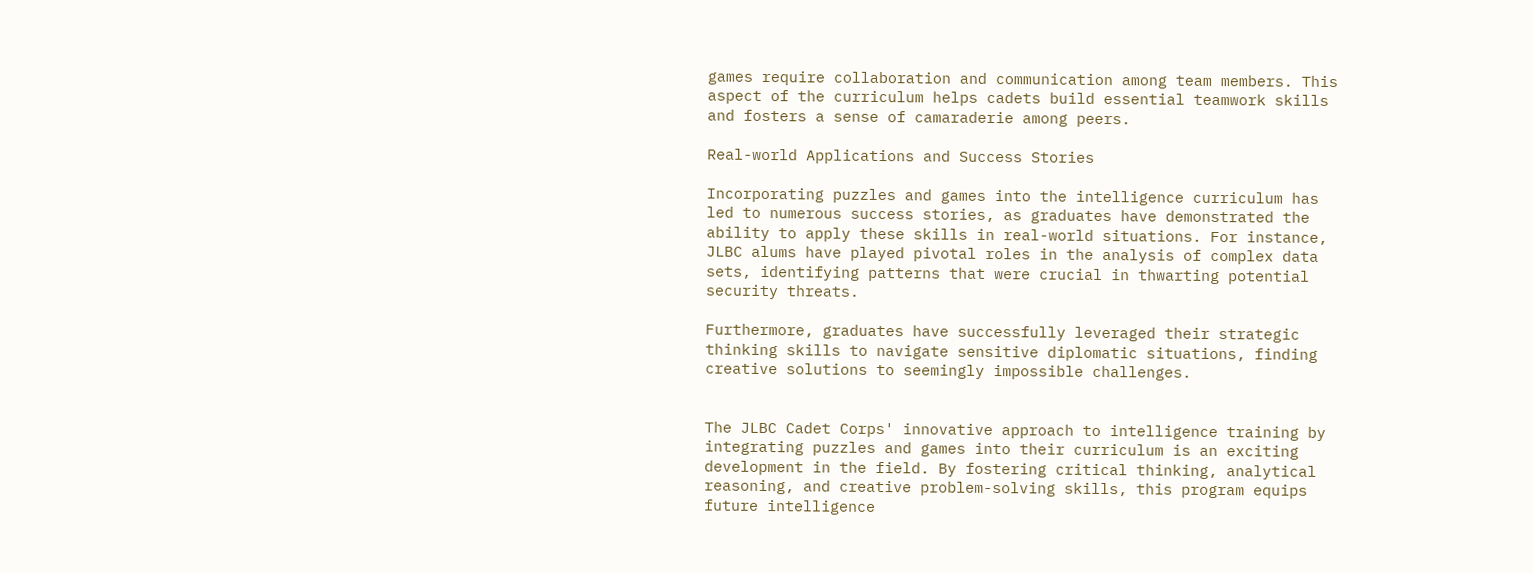games require collaboration and communication among team members. This aspect of the curriculum helps cadets build essential teamwork skills and fosters a sense of camaraderie among peers.

Real-world Applications and Success Stories

Incorporating puzzles and games into the intelligence curriculum has led to numerous success stories, as graduates have demonstrated the ability to apply these skills in real-world situations. For instance, JLBC alums have played pivotal roles in the analysis of complex data sets, identifying patterns that were crucial in thwarting potential security threats.

Furthermore, graduates have successfully leveraged their strategic thinking skills to navigate sensitive diplomatic situations, finding creative solutions to seemingly impossible challenges.


The JLBC Cadet Corps' innovative approach to intelligence training by integrating puzzles and games into their curriculum is an exciting development in the field. By fostering critical thinking, analytical reasoning, and creative problem-solving skills, this program equips future intelligence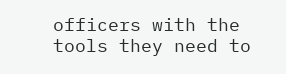officers with the tools they need to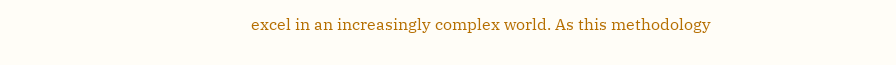excel in an increasingly complex world. As this methodology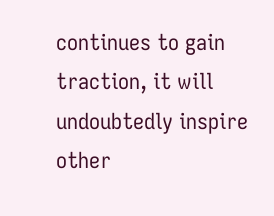continues to gain traction, it will undoubtedly inspire other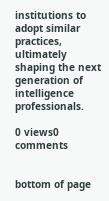institutions to adopt similar practices, ultimately shaping the next generation of intelligence professionals.

0 views0 comments


bottom of page